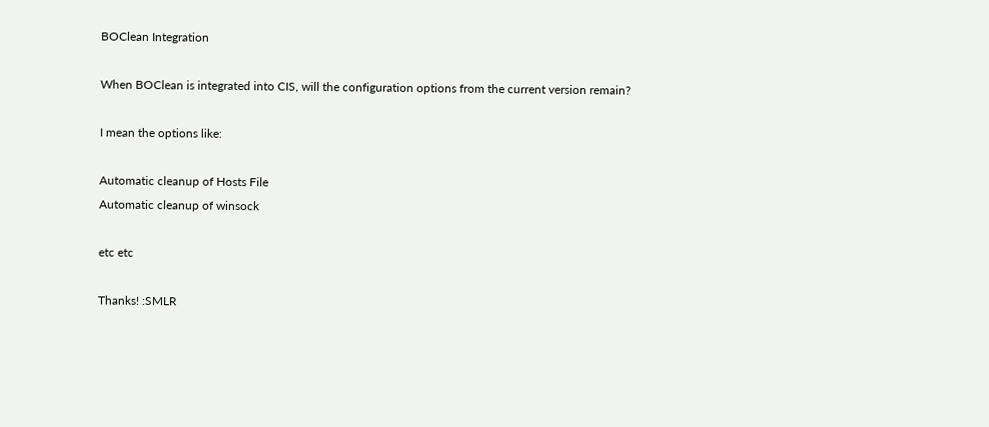BOClean Integration

When BOClean is integrated into CIS, will the configuration options from the current version remain?

I mean the options like:

Automatic cleanup of Hosts File
Automatic cleanup of winsock

etc etc

Thanks! :SMLR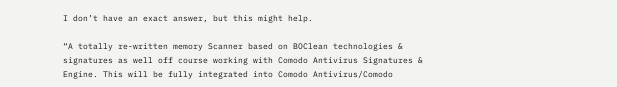I don’t have an exact answer, but this might help.

“A totally re-written memory Scanner based on BOClean technologies & signatures as well off course working with Comodo Antivirus Signatures & Engine. This will be fully integrated into Comodo Antivirus/Comodo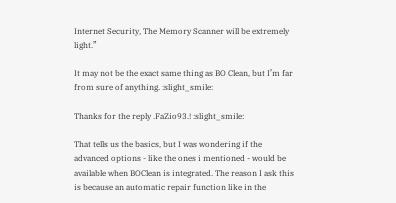Internet Security, The Memory Scanner will be extremely light.”

It may not be the exact same thing as BO Clean, but I’m far from sure of anything. :slight_smile:

Thanks for the reply .FaZio93.! :slight_smile:

That tells us the basics, but I was wondering if the advanced options - like the ones i mentioned - would be available when BOClean is integrated. The reason I ask this is because an automatic repair function like in the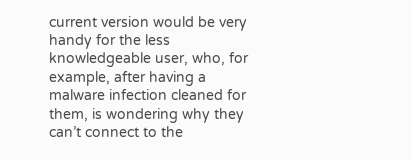current version would be very handy for the less knowledgeable user, who, for example, after having a malware infection cleaned for them, is wondering why they can’t connect to the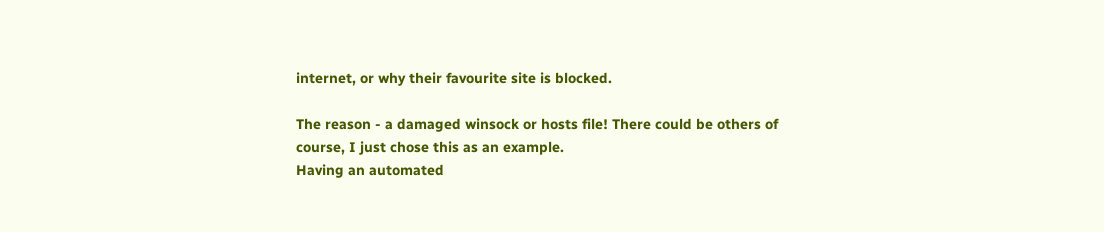internet, or why their favourite site is blocked.

The reason - a damaged winsock or hosts file! There could be others of course, I just chose this as an example.
Having an automated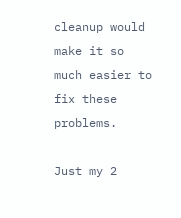cleanup would make it so much easier to fix these problems.

Just my 2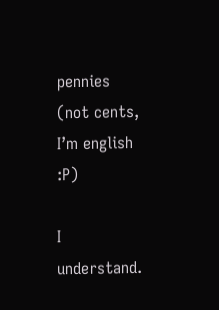pennies (not cents, I’m english :P)

I understand.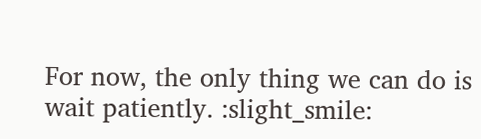For now, the only thing we can do is wait patiently. :slight_smile: